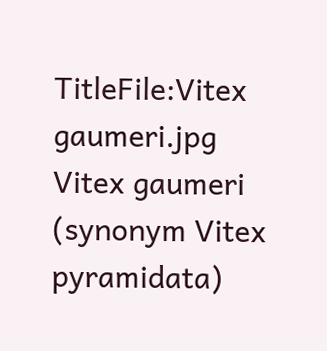TitleFile:Vitex gaumeri.jpg
Vitex gaumeri (synonym Vitex pyramidata)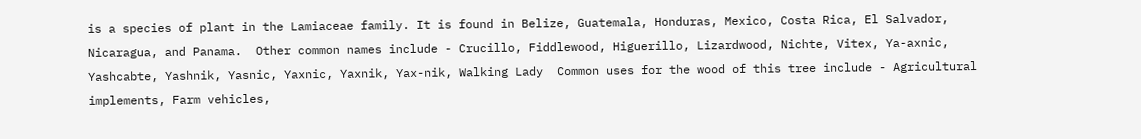is a species of plant in the Lamiaceae family. It is found in Belize, Guatemala, Honduras, Mexico, Costa Rica, El Salvador, Nicaragua, and Panama.  Other common names include - Crucillo, Fiddlewood, Higuerillo, Lizardwood, Nichte, Vitex, Ya-axnic, Yashcabte, Yashnik, Yasnic, Yaxnic, Yaxnik, Yax-nik, Walking Lady  Common uses for the wood of this tree include - Agricultural implements, Farm vehicles,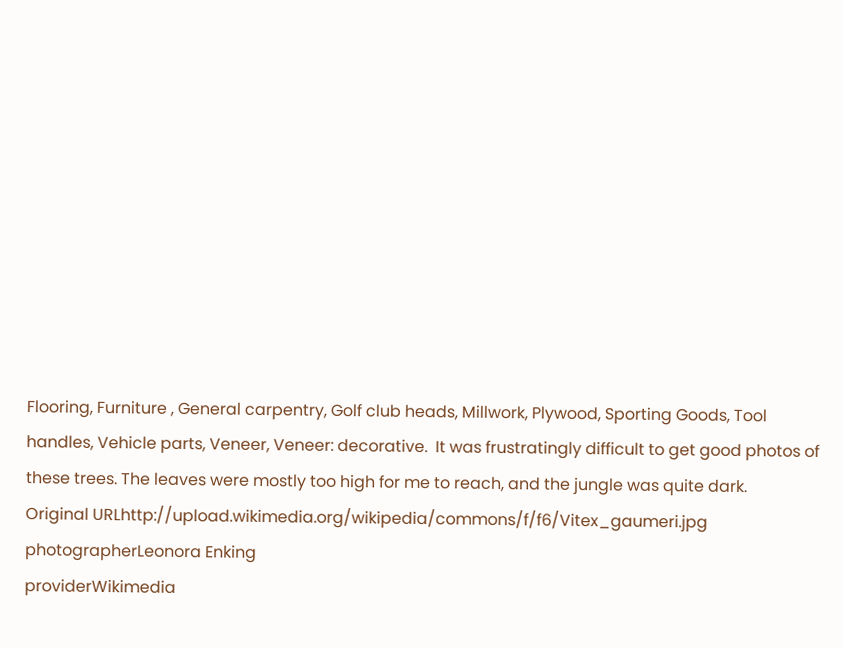Flooring, Furniture , General carpentry, Golf club heads, Millwork, Plywood, Sporting Goods, Tool handles, Vehicle parts, Veneer, Veneer: decorative.  It was frustratingly difficult to get good photos of these trees. The leaves were mostly too high for me to reach, and the jungle was quite dark.
Original URLhttp://upload.wikimedia.org/wikipedia/commons/f/f6/Vitex_gaumeri.jpg
photographerLeonora Enking
providerWikimedia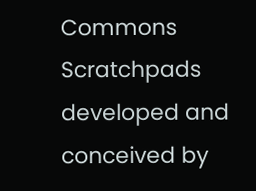Commons
Scratchpads developed and conceived by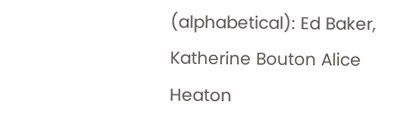(alphabetical): Ed Baker, Katherine Bouton Alice Heaton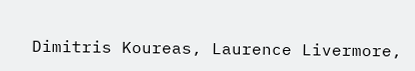Dimitris Koureas, Laurence Livermore,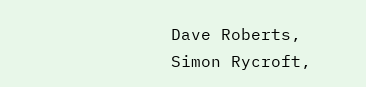Dave Roberts, Simon Rycroft,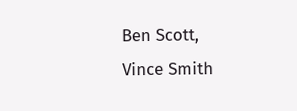Ben Scott, Vince Smith